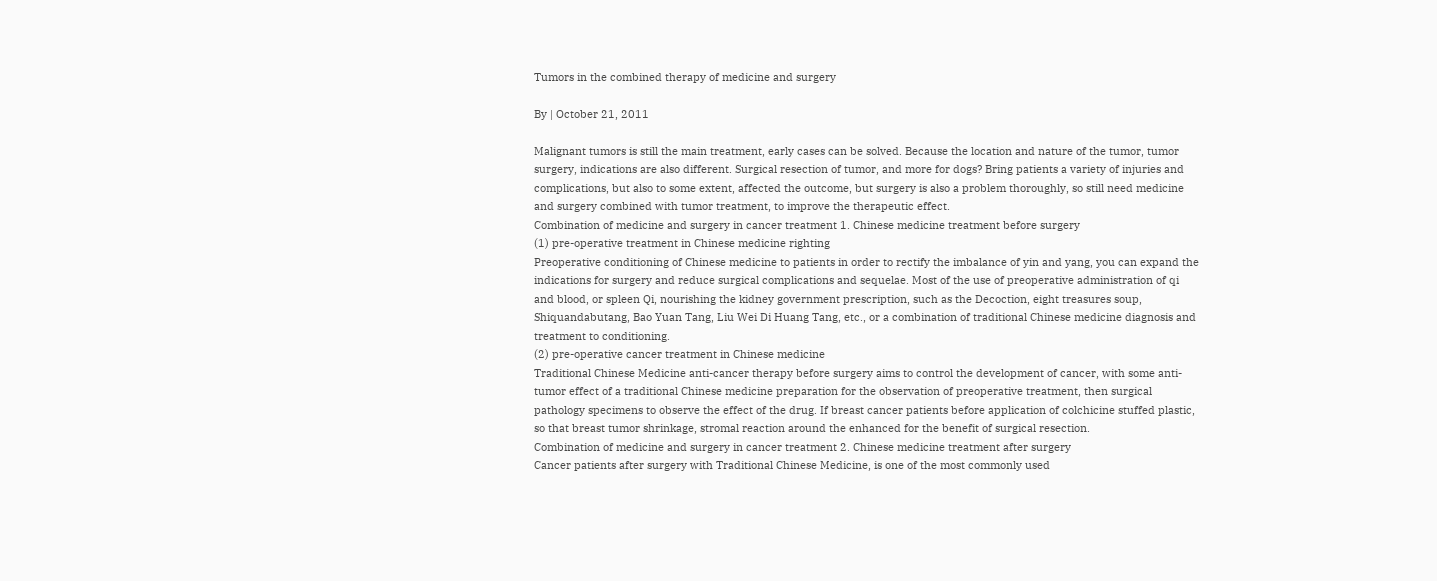Tumors in the combined therapy of medicine and surgery

By | October 21, 2011

Malignant tumors is still the main treatment, early cases can be solved. Because the location and nature of the tumor, tumor surgery, indications are also different. Surgical resection of tumor, and more for dogs? Bring patients a variety of injuries and complications, but also to some extent, affected the outcome, but surgery is also a problem thoroughly, so still need medicine and surgery combined with tumor treatment, to improve the therapeutic effect.
Combination of medicine and surgery in cancer treatment 1. Chinese medicine treatment before surgery
(1) pre-operative treatment in Chinese medicine righting
Preoperative conditioning of Chinese medicine to patients in order to rectify the imbalance of yin and yang, you can expand the indications for surgery and reduce surgical complications and sequelae. Most of the use of preoperative administration of qi and blood, or spleen Qi, nourishing the kidney government prescription, such as the Decoction, eight treasures soup, Shiquandabutang, Bao Yuan Tang, Liu Wei Di Huang Tang, etc., or a combination of traditional Chinese medicine diagnosis and treatment to conditioning.
(2) pre-operative cancer treatment in Chinese medicine
Traditional Chinese Medicine anti-cancer therapy before surgery aims to control the development of cancer, with some anti-tumor effect of a traditional Chinese medicine preparation for the observation of preoperative treatment, then surgical pathology specimens to observe the effect of the drug. If breast cancer patients before application of colchicine stuffed plastic, so that breast tumor shrinkage, stromal reaction around the enhanced for the benefit of surgical resection.
Combination of medicine and surgery in cancer treatment 2. Chinese medicine treatment after surgery
Cancer patients after surgery with Traditional Chinese Medicine, is one of the most commonly used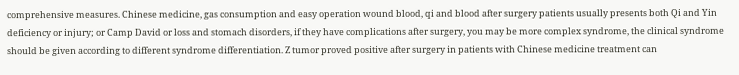comprehensive measures. Chinese medicine, gas consumption and easy operation wound blood, qi and blood after surgery patients usually presents both Qi and Yin deficiency or injury; or Camp David or loss and stomach disorders, if they have complications after surgery, you may be more complex syndrome, the clinical syndrome should be given according to different syndrome differentiation. Z tumor proved positive after surgery in patients with Chinese medicine treatment can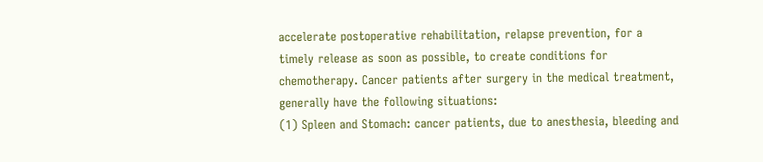accelerate postoperative rehabilitation, relapse prevention, for a timely release as soon as possible, to create conditions for chemotherapy. Cancer patients after surgery in the medical treatment, generally have the following situations:
(1) Spleen and Stomach: cancer patients, due to anesthesia, bleeding and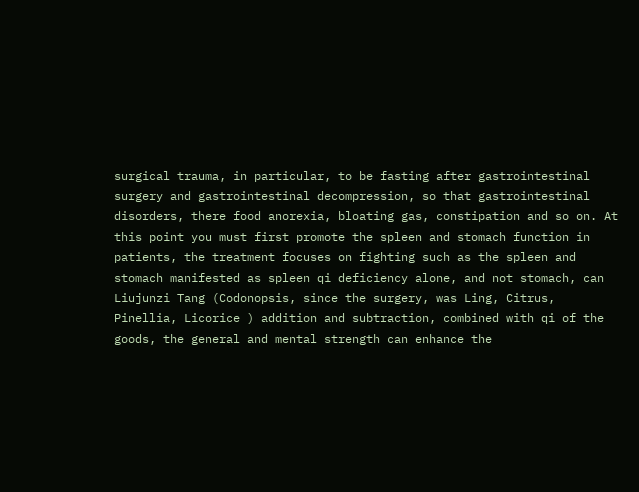surgical trauma, in particular, to be fasting after gastrointestinal surgery and gastrointestinal decompression, so that gastrointestinal disorders, there food anorexia, bloating gas, constipation and so on. At this point you must first promote the spleen and stomach function in patients, the treatment focuses on fighting such as the spleen and stomach manifested as spleen qi deficiency alone, and not stomach, can Liujunzi Tang (Codonopsis, since the surgery, was Ling, Citrus, Pinellia, Licorice ) addition and subtraction, combined with qi of the goods, the general and mental strength can enhance the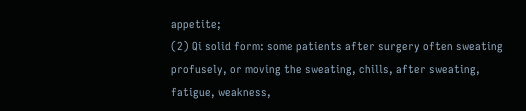appetite;
(2) Qi solid form: some patients after surgery often sweating profusely, or moving the sweating, chills, after sweating, fatigue, weakness,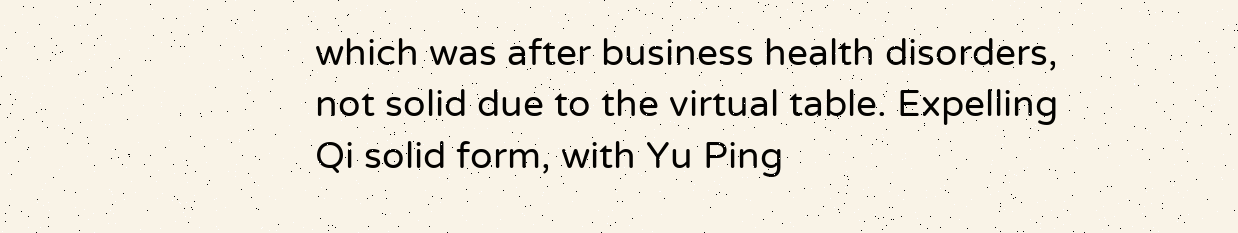which was after business health disorders, not solid due to the virtual table. Expelling Qi solid form, with Yu Ping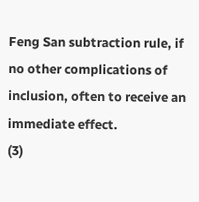Feng San subtraction rule, if no other complications of inclusion, often to receive an immediate effect.
(3)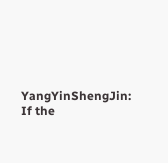YangYinShengJin: If the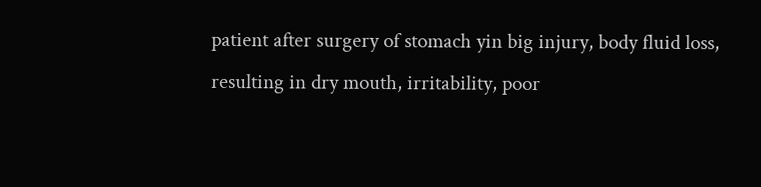patient after surgery of stomach yin big injury, body fluid loss, resulting in dry mouth, irritability, poor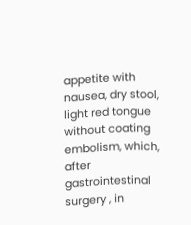appetite with nausea, dry stool, light red tongue without coating embolism, which, after gastrointestinal surgery , in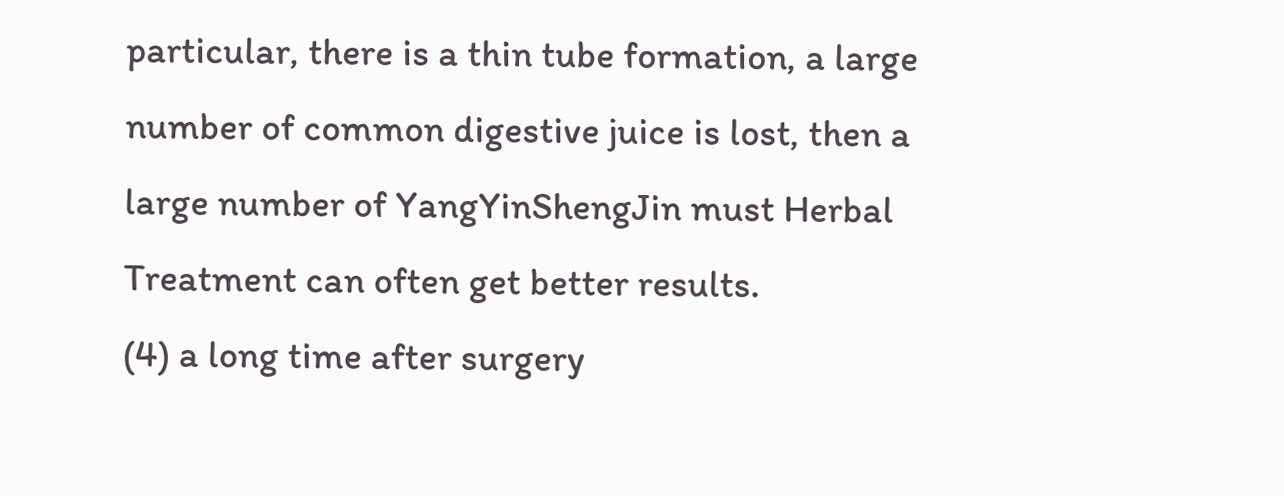particular, there is a thin tube formation, a large number of common digestive juice is lost, then a large number of YangYinShengJin must Herbal Treatment can often get better results.
(4) a long time after surgery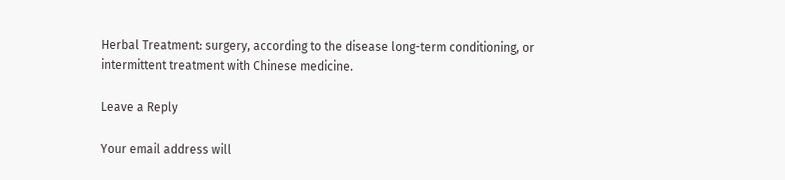Herbal Treatment: surgery, according to the disease long-term conditioning, or intermittent treatment with Chinese medicine.

Leave a Reply

Your email address will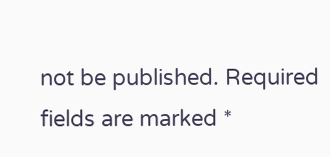not be published. Required fields are marked *